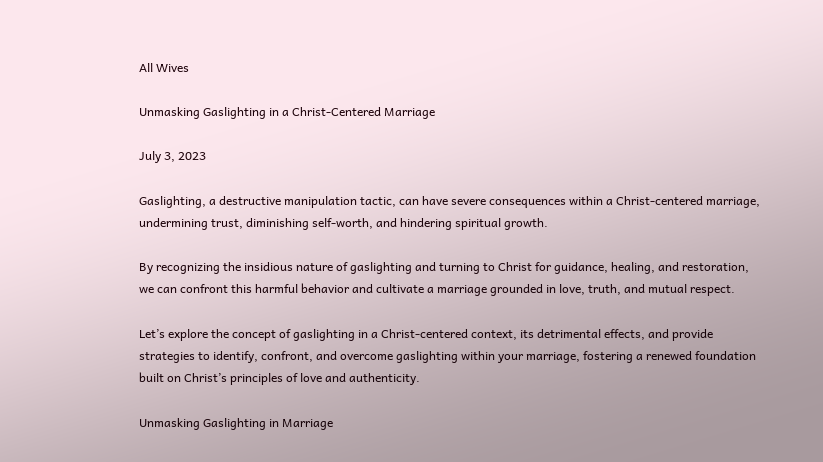All Wives

Unmasking Gaslighting in a Christ-Centered Marriage

July 3, 2023

Gaslighting, a destructive manipulation tactic, can have severe consequences within a Christ-centered marriage, undermining trust, diminishing self-worth, and hindering spiritual growth.

By recognizing the insidious nature of gaslighting and turning to Christ for guidance, healing, and restoration, we can confront this harmful behavior and cultivate a marriage grounded in love, truth, and mutual respect.

Let’s explore the concept of gaslighting in a Christ-centered context, its detrimental effects, and provide strategies to identify, confront, and overcome gaslighting within your marriage, fostering a renewed foundation built on Christ’s principles of love and authenticity.

Unmasking Gaslighting in Marriage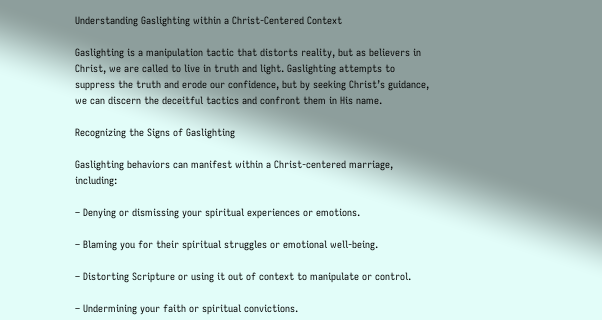Understanding Gaslighting within a Christ-Centered Context

Gaslighting is a manipulation tactic that distorts reality, but as believers in Christ, we are called to live in truth and light. Gaslighting attempts to suppress the truth and erode our confidence, but by seeking Christ’s guidance, we can discern the deceitful tactics and confront them in His name.

Recognizing the Signs of Gaslighting

Gaslighting behaviors can manifest within a Christ-centered marriage, including:

– Denying or dismissing your spiritual experiences or emotions.

– Blaming you for their spiritual struggles or emotional well-being.

– Distorting Scripture or using it out of context to manipulate or control.

– Undermining your faith or spiritual convictions.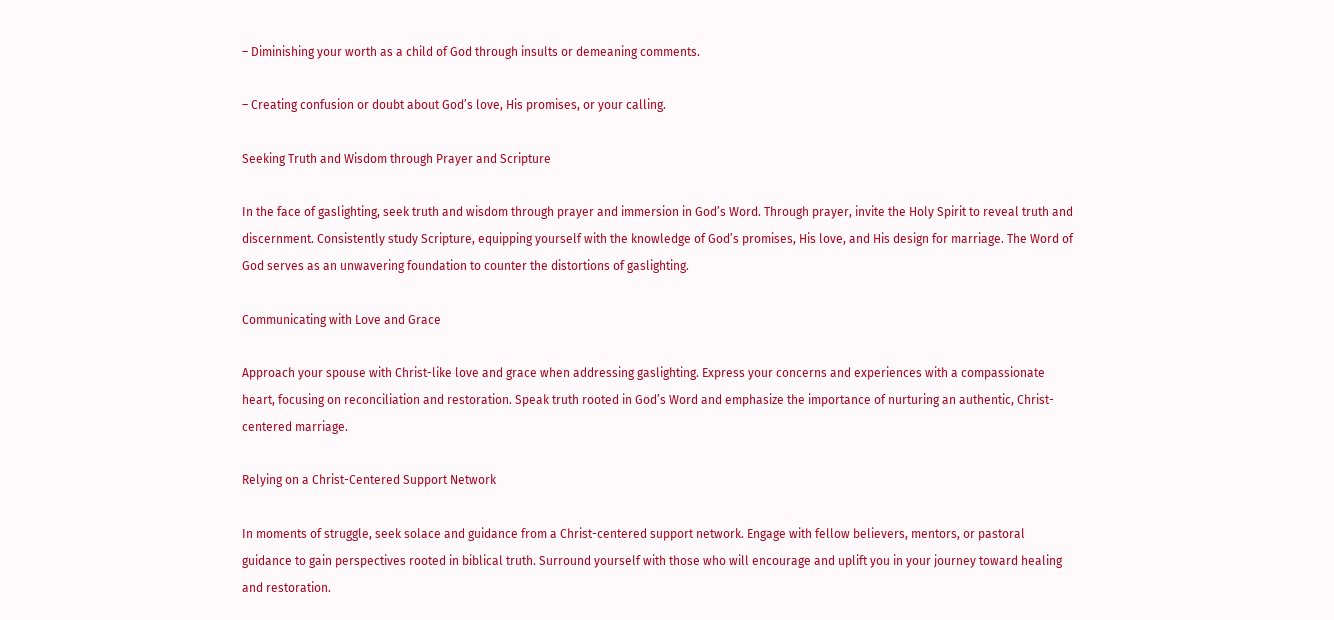– Diminishing your worth as a child of God through insults or demeaning comments.

– Creating confusion or doubt about God’s love, His promises, or your calling.

Seeking Truth and Wisdom through Prayer and Scripture

In the face of gaslighting, seek truth and wisdom through prayer and immersion in God’s Word. Through prayer, invite the Holy Spirit to reveal truth and discernment. Consistently study Scripture, equipping yourself with the knowledge of God’s promises, His love, and His design for marriage. The Word of God serves as an unwavering foundation to counter the distortions of gaslighting.

Communicating with Love and Grace

Approach your spouse with Christ-like love and grace when addressing gaslighting. Express your concerns and experiences with a compassionate heart, focusing on reconciliation and restoration. Speak truth rooted in God’s Word and emphasize the importance of nurturing an authentic, Christ-centered marriage.

Relying on a Christ-Centered Support Network

In moments of struggle, seek solace and guidance from a Christ-centered support network. Engage with fellow believers, mentors, or pastoral guidance to gain perspectives rooted in biblical truth. Surround yourself with those who will encourage and uplift you in your journey toward healing and restoration.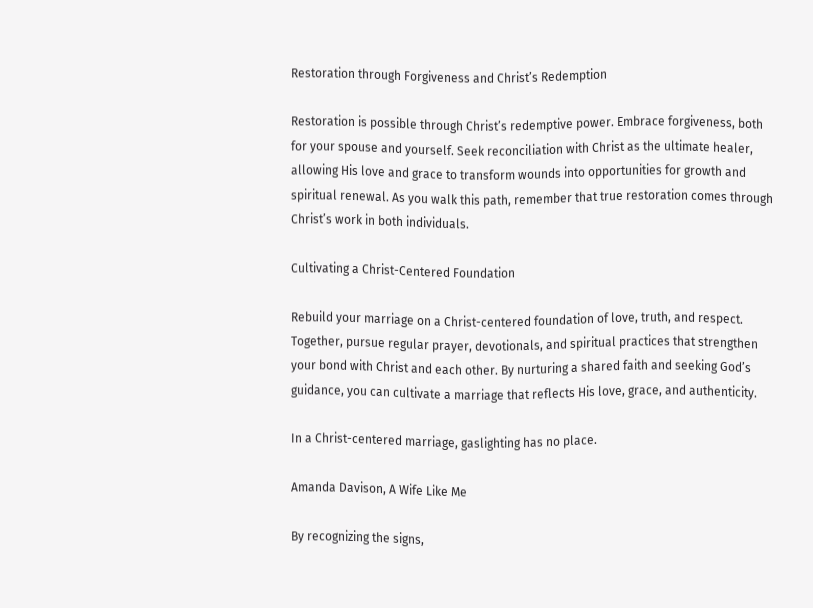Restoration through Forgiveness and Christ’s Redemption

Restoration is possible through Christ’s redemptive power. Embrace forgiveness, both for your spouse and yourself. Seek reconciliation with Christ as the ultimate healer, allowing His love and grace to transform wounds into opportunities for growth and spiritual renewal. As you walk this path, remember that true restoration comes through Christ’s work in both individuals.

Cultivating a Christ-Centered Foundation

Rebuild your marriage on a Christ-centered foundation of love, truth, and respect. Together, pursue regular prayer, devotionals, and spiritual practices that strengthen your bond with Christ and each other. By nurturing a shared faith and seeking God’s guidance, you can cultivate a marriage that reflects His love, grace, and authenticity.

In a Christ-centered marriage, gaslighting has no place.

Amanda Davison, A Wife Like Me

By recognizing the signs,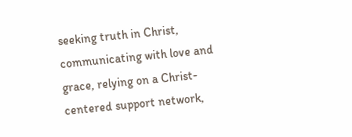seeking truth in Christ, communicating with love and grace, relying on a Christ-centered support network,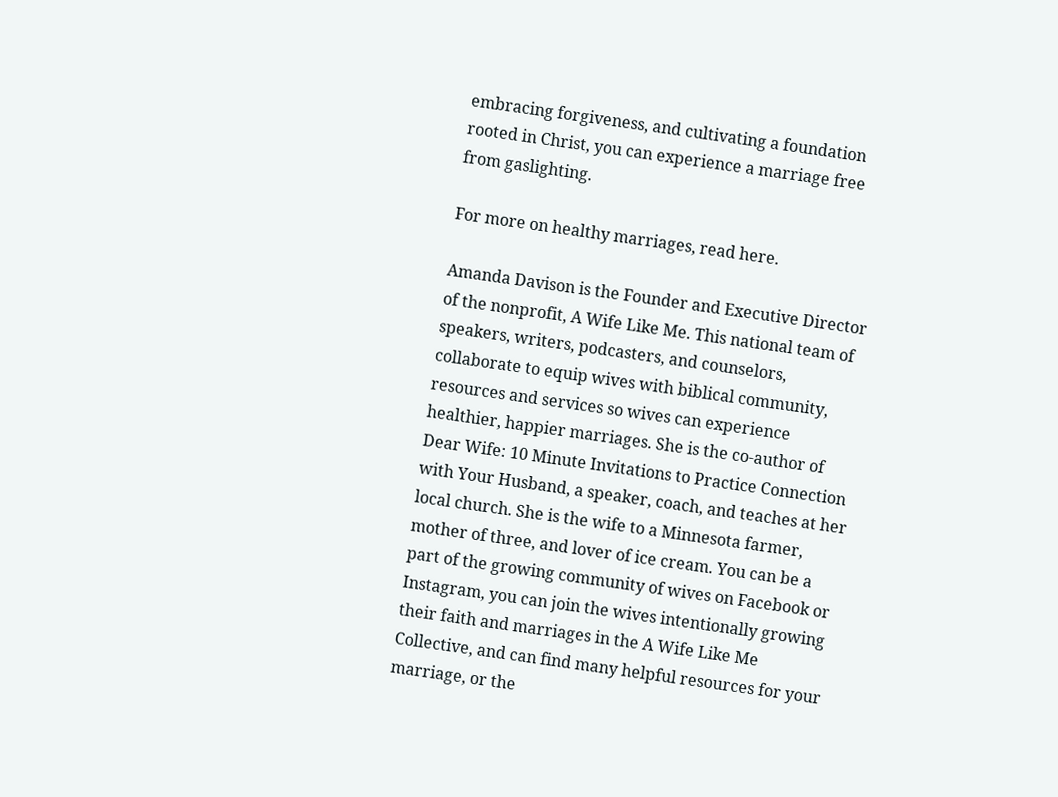embracing forgiveness, and cultivating a foundation rooted in Christ, you can experience a marriage free from gaslighting.

For more on healthy marriages, read here.

Amanda Davison is the Founder and Executive Director of the nonprofit, A Wife Like Me. This national team of speakers, writers, podcasters, and counselors, collaborate to equip wives with biblical community, resources and services so wives can experience healthier, happier marriages. She is the co-author of Dear Wife: 10 Minute Invitations to Practice Connection with Your Husband, a speaker, coach, and teaches at her local church. She is the wife to a Minnesota farmer, mother of three, and lover of ice cream. You can be a part of the growing community of wives on Facebook or Instagram, you can join the wives intentionally growing their faith and marriages in the A Wife Like Me Collective, and can find many helpful resources for your marriage, or the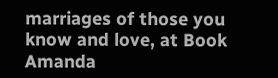marriages of those you know and love, at Book Amanda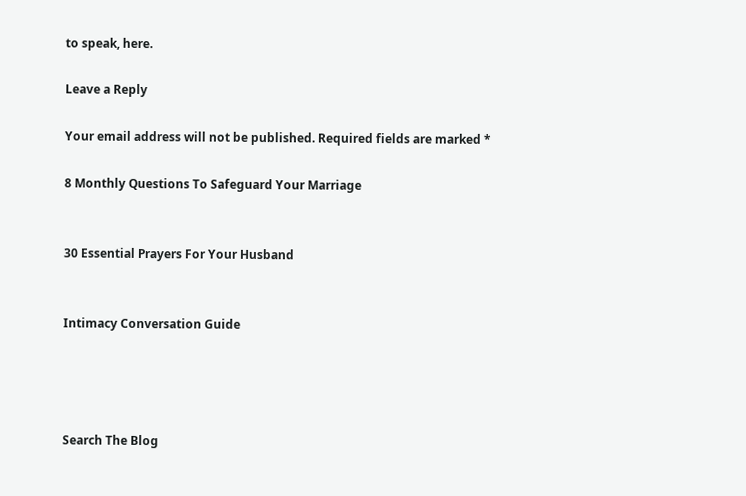to speak, here.

Leave a Reply

Your email address will not be published. Required fields are marked *

8 Monthly Questions To Safeguard Your Marriage


30 Essential Prayers For Your Husband


Intimacy Conversation Guide




Search The Blog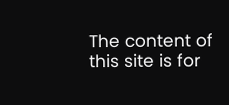The content of this site is for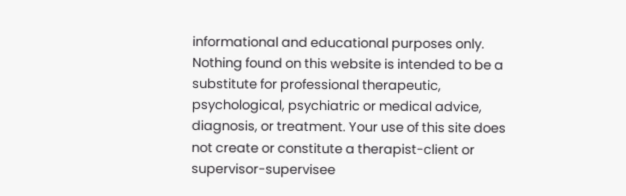informational and educational purposes only. Nothing found on this website is intended to be a substitute for professional therapeutic, psychological, psychiatric or medical advice, diagnosis, or treatment. Your use of this site does not create or constitute a therapist-client or supervisor-supervisee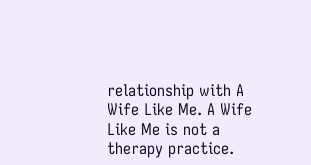relationship with A Wife Like Me. A Wife Like Me is not a therapy practice.